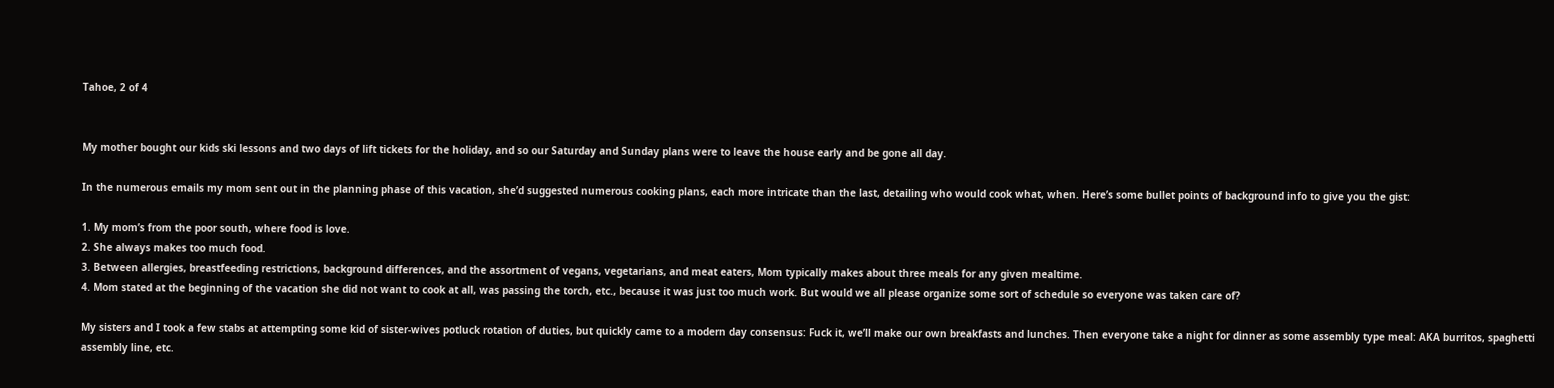Tahoe, 2 of 4


My mother bought our kids ski lessons and two days of lift tickets for the holiday, and so our Saturday and Sunday plans were to leave the house early and be gone all day.

In the numerous emails my mom sent out in the planning phase of this vacation, she’d suggested numerous cooking plans, each more intricate than the last, detailing who would cook what, when. Here’s some bullet points of background info to give you the gist:

1. My mom’s from the poor south, where food is love.
2. She always makes too much food.
3. Between allergies, breastfeeding restrictions, background differences, and the assortment of vegans, vegetarians, and meat eaters, Mom typically makes about three meals for any given mealtime.
4. Mom stated at the beginning of the vacation she did not want to cook at all, was passing the torch, etc., because it was just too much work. But would we all please organize some sort of schedule so everyone was taken care of?

My sisters and I took a few stabs at attempting some kid of sister-wives potluck rotation of duties, but quickly came to a modern day consensus: Fuck it, we’ll make our own breakfasts and lunches. Then everyone take a night for dinner as some assembly type meal: AKA burritos, spaghetti assembly line, etc.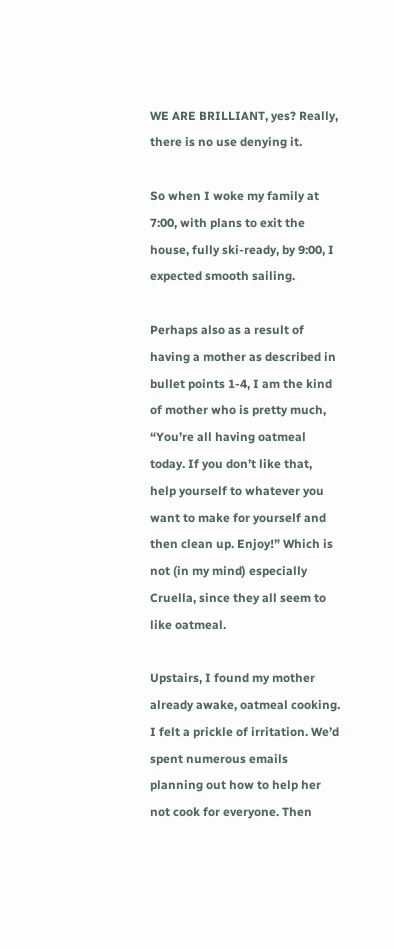WE ARE BRILLIANT, yes? Really, there is no use denying it.

So when I woke my family at 7:00, with plans to exit the house, fully ski-ready, by 9:00, I expected smooth sailing.

Perhaps also as a result of having a mother as described in bullet points 1-4, I am the kind of mother who is pretty much, “You’re all having oatmeal today. If you don’t like that, help yourself to whatever you want to make for yourself and then clean up. Enjoy!” Which is not (in my mind) especially Cruella, since they all seem to like oatmeal.

Upstairs, I found my mother already awake, oatmeal cooking. I felt a prickle of irritation. We’d spent numerous emails planning out how to help her not cook for everyone. Then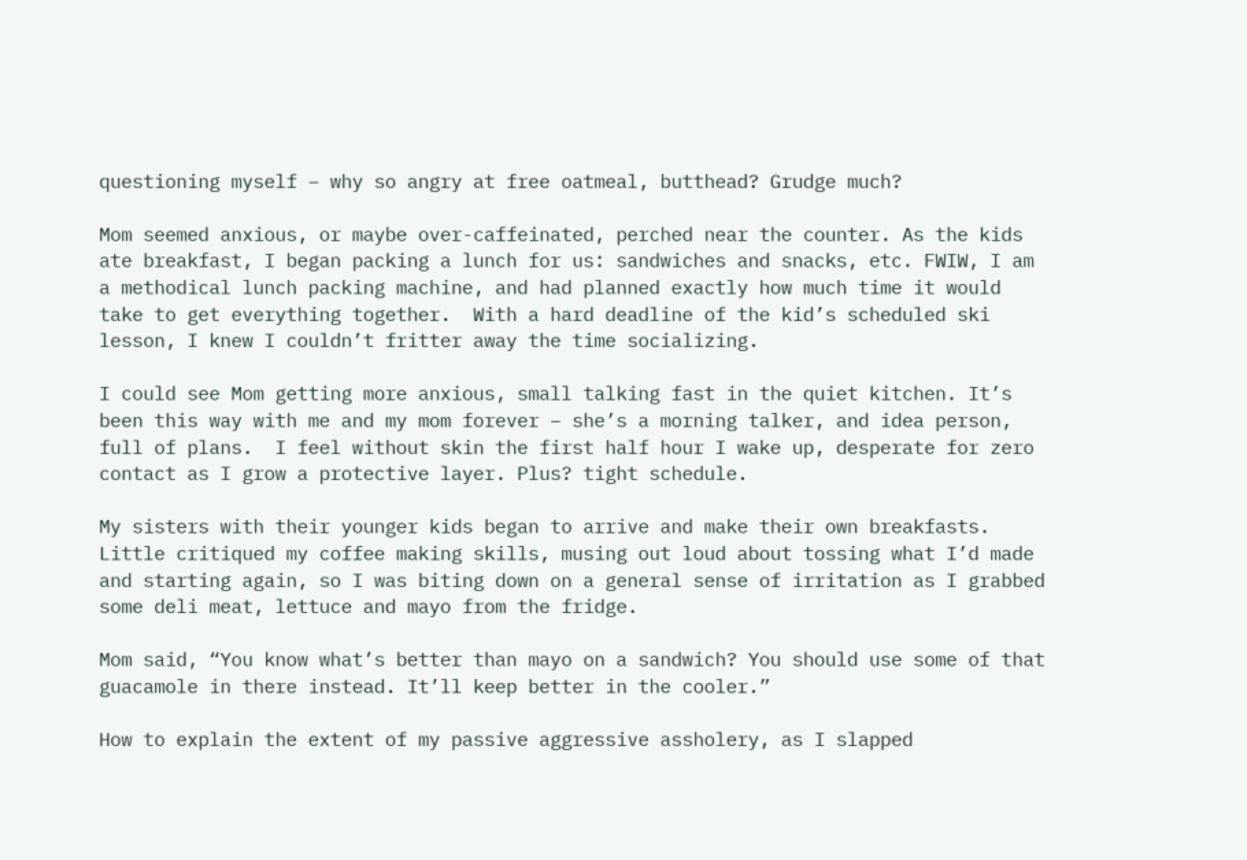questioning myself – why so angry at free oatmeal, butthead? Grudge much?

Mom seemed anxious, or maybe over-caffeinated, perched near the counter. As the kids ate breakfast, I began packing a lunch for us: sandwiches and snacks, etc. FWIW, I am a methodical lunch packing machine, and had planned exactly how much time it would take to get everything together.  With a hard deadline of the kid’s scheduled ski lesson, I knew I couldn’t fritter away the time socializing.

I could see Mom getting more anxious, small talking fast in the quiet kitchen. It’s been this way with me and my mom forever – she’s a morning talker, and idea person, full of plans.  I feel without skin the first half hour I wake up, desperate for zero contact as I grow a protective layer. Plus? tight schedule.

My sisters with their younger kids began to arrive and make their own breakfasts. Little critiqued my coffee making skills, musing out loud about tossing what I’d made and starting again, so I was biting down on a general sense of irritation as I grabbed some deli meat, lettuce and mayo from the fridge.

Mom said, “You know what’s better than mayo on a sandwich? You should use some of that guacamole in there instead. It’ll keep better in the cooler.”

How to explain the extent of my passive aggressive assholery, as I slapped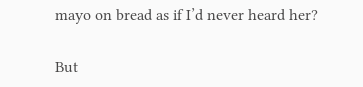mayo on bread as if I’d never heard her?

But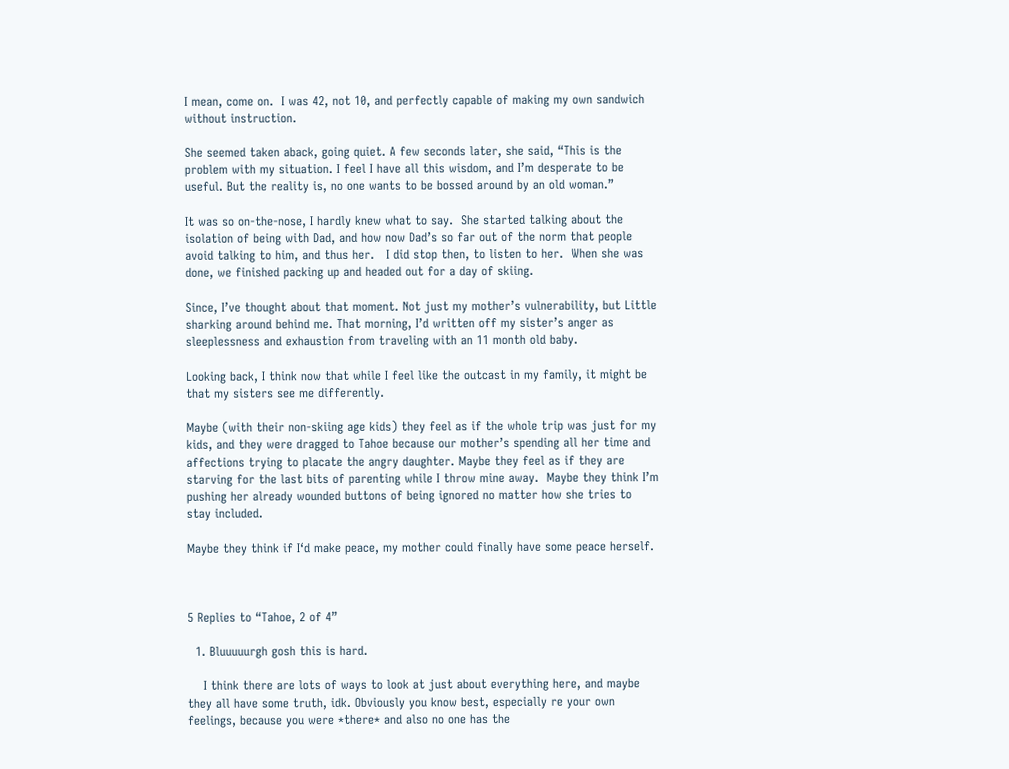I mean, come on.  I was 42, not 10, and perfectly capable of making my own sandwich without instruction.

She seemed taken aback, going quiet. A few seconds later, she said, “This is the problem with my situation. I feel I have all this wisdom, and I’m desperate to be useful. But the reality is, no one wants to be bossed around by an old woman.”

It was so on-the-nose, I hardly knew what to say.  She started talking about the isolation of being with Dad, and how now Dad’s so far out of the norm that people avoid talking to him, and thus her.   I did stop then, to listen to her.  When she was done, we finished packing up and headed out for a day of skiing.

Since, I’ve thought about that moment. Not just my mother’s vulnerability, but Little sharking around behind me. That morning, I’d written off my sister’s anger as sleeplessness and exhaustion from traveling with an 11 month old baby.

Looking back, I think now that while I feel like the outcast in my family, it might be that my sisters see me differently.

Maybe (with their non-skiing age kids) they feel as if the whole trip was just for my kids, and they were dragged to Tahoe because our mother’s spending all her time and affections trying to placate the angry daughter. Maybe they feel as if they are starving for the last bits of parenting while I throw mine away.  Maybe they think I’m pushing her already wounded buttons of being ignored no matter how she tries to stay included.

Maybe they think if I‘d make peace, my mother could finally have some peace herself.



5 Replies to “Tahoe, 2 of 4”

  1. Bluuuuurgh gosh this is hard.

    I think there are lots of ways to look at just about everything here, and maybe they all have some truth, idk. Obviously you know best, especially re your own feelings, because you were *there* and also no one has the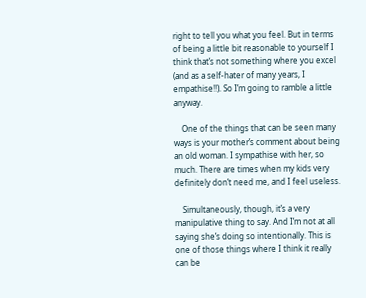right to tell you what you feel. But in terms of being a little bit reasonable to yourself I think that’s not something where you excel (and as a self-hater of many years, I empathise!!). So I’m going to ramble a little anyway.

    One of the things that can be seen many ways is your mother’s comment about being an old woman. I sympathise with her, so much. There are times when my kids very definitely don’t need me, and I feel useless.

    Simultaneously, though, it’s a very manipulative thing to say. And I’m not at all saying she’s doing so intentionally. This is one of those things where I think it really can be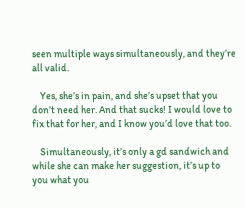seen multiple ways simultaneously, and they’re all valid.

    Yes, she’s in pain, and she’s upset that you don’t need her. And that sucks! I would love to fix that for her, and I know you’d love that too.

    Simultaneously, it’s only a gd sandwich and while she can make her suggestion, it’s up to you what you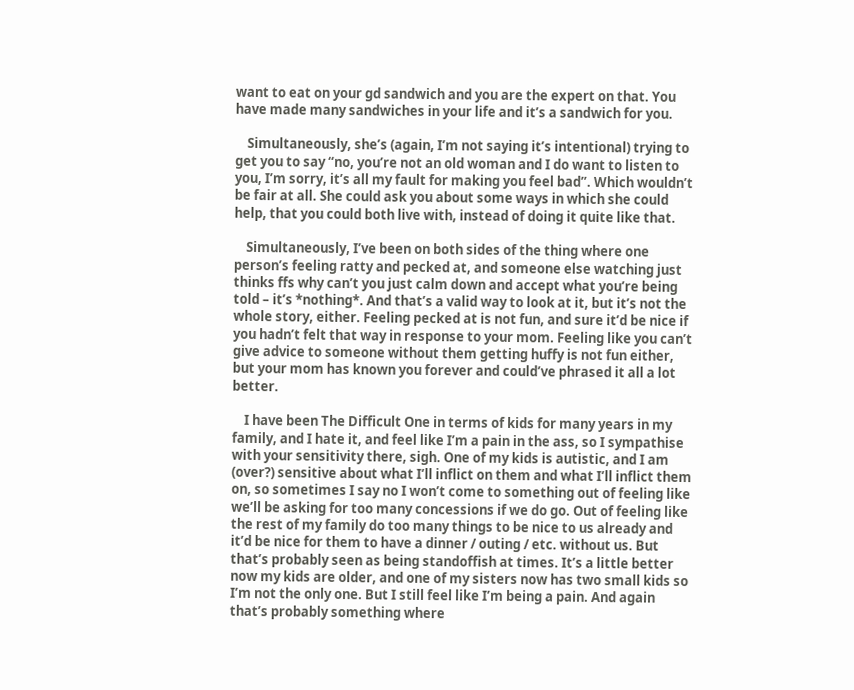want to eat on your gd sandwich and you are the expert on that. You have made many sandwiches in your life and it’s a sandwich for you.

    Simultaneously, she’s (again, I’m not saying it’s intentional) trying to get you to say “no, you’re not an old woman and I do want to listen to you, I’m sorry, it’s all my fault for making you feel bad”. Which wouldn’t be fair at all. She could ask you about some ways in which she could help, that you could both live with, instead of doing it quite like that.

    Simultaneously, I’ve been on both sides of the thing where one person’s feeling ratty and pecked at, and someone else watching just thinks ffs why can’t you just calm down and accept what you’re being told – it’s *nothing*. And that’s a valid way to look at it, but it’s not the whole story, either. Feeling pecked at is not fun, and sure it’d be nice if you hadn’t felt that way in response to your mom. Feeling like you can’t give advice to someone without them getting huffy is not fun either, but your mom has known you forever and could’ve phrased it all a lot better.

    I have been The Difficult One in terms of kids for many years in my family, and I hate it, and feel like I’m a pain in the ass, so I sympathise with your sensitivity there, sigh. One of my kids is autistic, and I am (over?) sensitive about what I’ll inflict on them and what I’ll inflict them on, so sometimes I say no I won’t come to something out of feeling like we’ll be asking for too many concessions if we do go. Out of feeling like the rest of my family do too many things to be nice to us already and it’d be nice for them to have a dinner / outing / etc. without us. But that’s probably seen as being standoffish at times. It’s a little better now my kids are older, and one of my sisters now has two small kids so I’m not the only one. But I still feel like I’m being a pain. And again that’s probably something where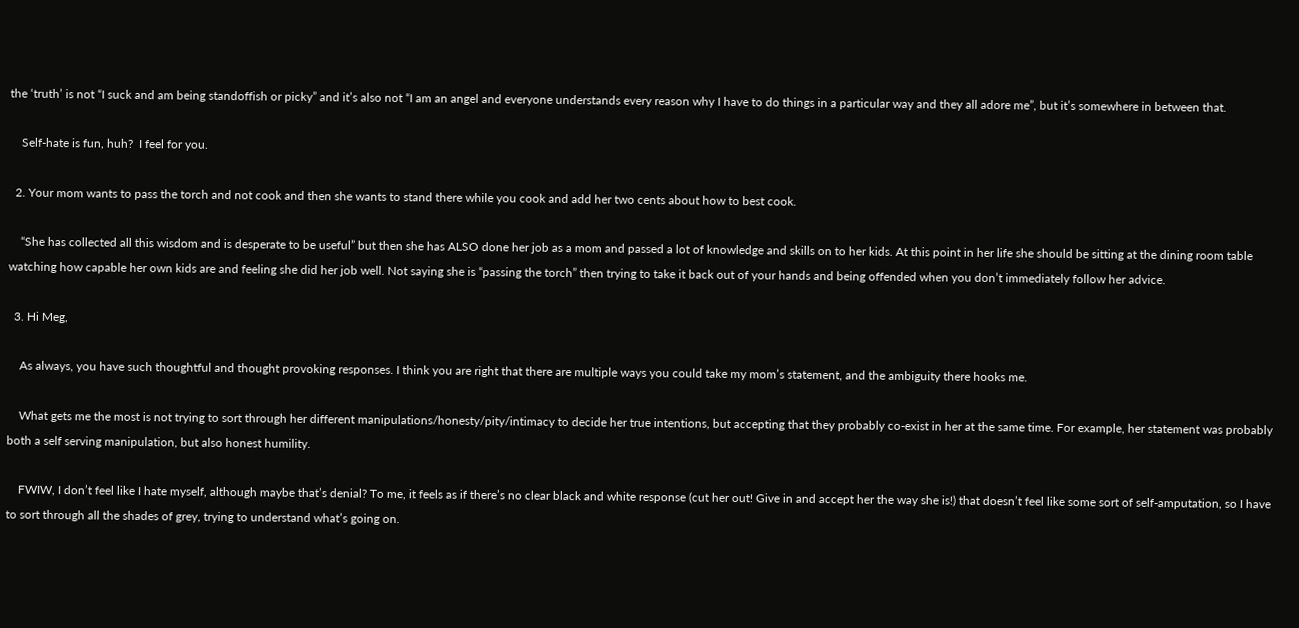the ‘truth’ is not “I suck and am being standoffish or picky” and it’s also not “I am an angel and everyone understands every reason why I have to do things in a particular way and they all adore me”, but it’s somewhere in between that.

    Self-hate is fun, huh?  I feel for you.

  2. Your mom wants to pass the torch and not cook and then she wants to stand there while you cook and add her two cents about how to best cook.

    “She has collected all this wisdom and is desperate to be useful” but then she has ALSO done her job as a mom and passed a lot of knowledge and skills on to her kids. At this point in her life she should be sitting at the dining room table watching how capable her own kids are and feeling she did her job well. Not saying she is “passing the torch” then trying to take it back out of your hands and being offended when you don’t immediately follow her advice.

  3. Hi Meg,

    As always, you have such thoughtful and thought provoking responses. I think you are right that there are multiple ways you could take my mom’s statement, and the ambiguity there hooks me.

    What gets me the most is not trying to sort through her different manipulations/honesty/pity/intimacy to decide her true intentions, but accepting that they probably co-exist in her at the same time. For example, her statement was probably both a self serving manipulation, but also honest humility.

    FWIW, I don’t feel like I hate myself, although maybe that’s denial? To me, it feels as if there’s no clear black and white response (cut her out! Give in and accept her the way she is!) that doesn’t feel like some sort of self-amputation, so I have to sort through all the shades of grey, trying to understand what’s going on.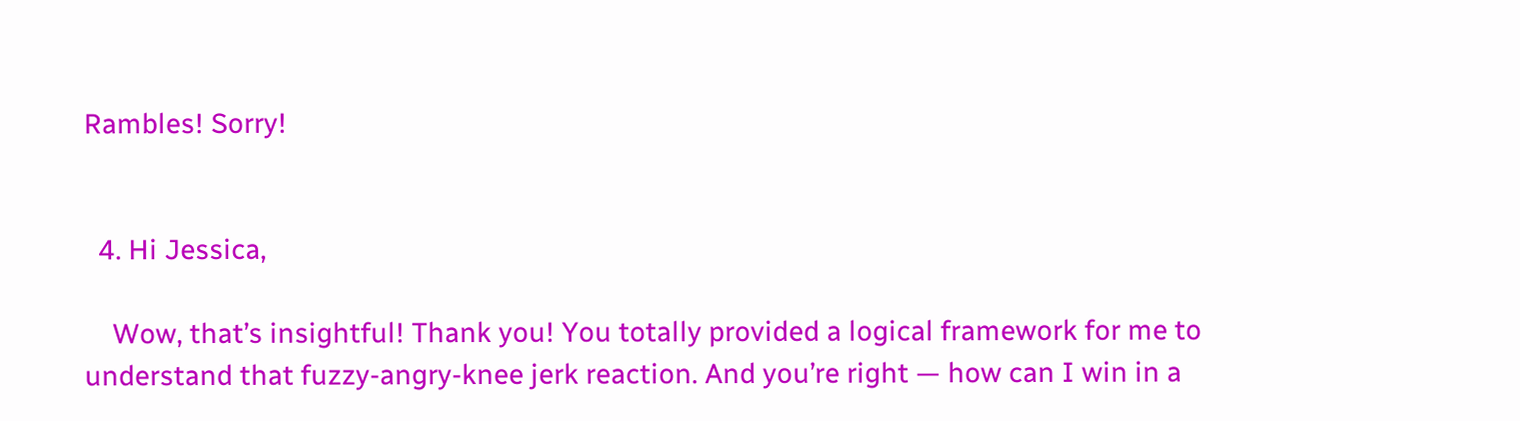Rambles! Sorry!


  4. Hi Jessica,

    Wow, that’s insightful! Thank you! You totally provided a logical framework for me to understand that fuzzy-angry-knee jerk reaction. And you’re right — how can I win in a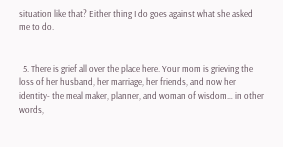situation like that? Either thing I do goes against what she asked me to do.


  5. There is grief all over the place here. Your mom is grieving the loss of her husband, her marriage, her friends, and now her identity- the meal maker, planner, and woman of wisdom… in other words,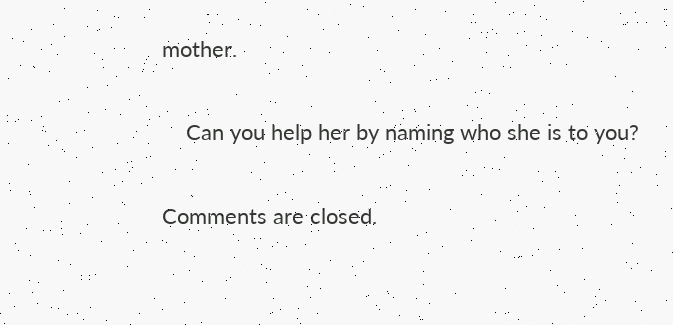mother.

    Can you help her by naming who she is to you?

Comments are closed.